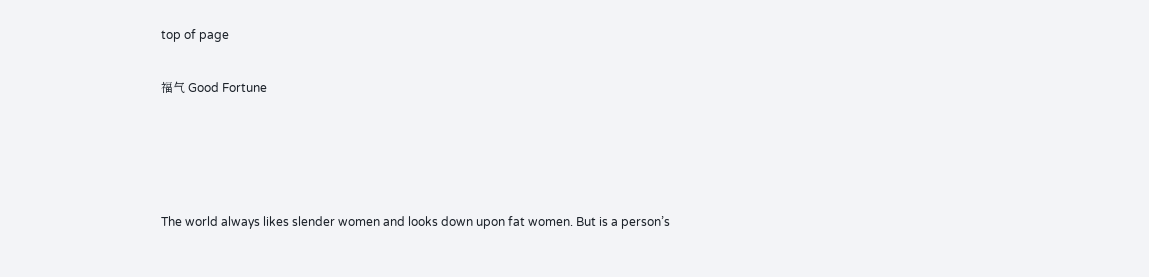top of page

福气 Good Fortune




The world always likes slender women and looks down upon fat women. But is a person’s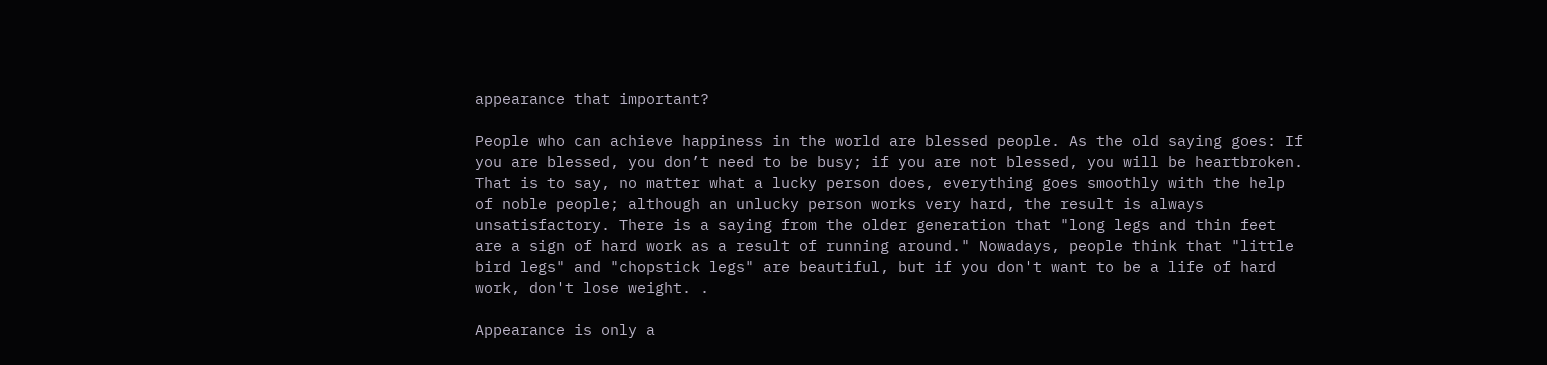appearance that important?

People who can achieve happiness in the world are blessed people. As the old saying goes: If you are blessed, you don’t need to be busy; if you are not blessed, you will be heartbroken. That is to say, no matter what a lucky person does, everything goes smoothly with the help of noble people; although an unlucky person works very hard, the result is always unsatisfactory. There is a saying from the older generation that "long legs and thin feet are a sign of hard work as a result of running around." Nowadays, people think that "little bird legs" and "chopstick legs" are beautiful, but if you don't want to be a life of hard work, don't lose weight. .

Appearance is only a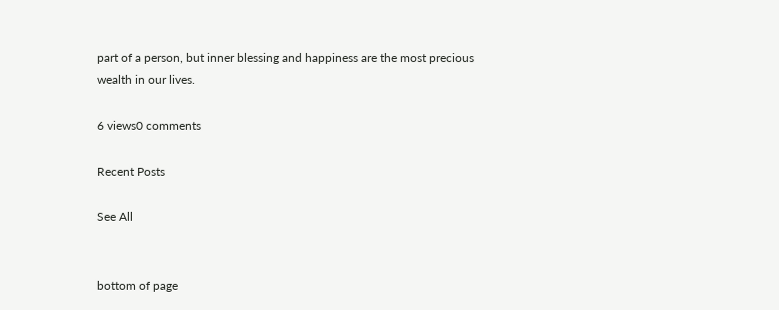part of a person, but inner blessing and happiness are the most precious wealth in our lives.

6 views0 comments

Recent Posts

See All


bottom of page